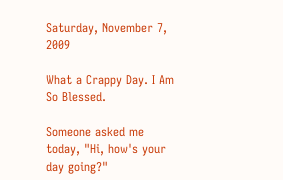Saturday, November 7, 2009

What a Crappy Day. I Am So Blessed.

Someone asked me today, "Hi, how's your day going?"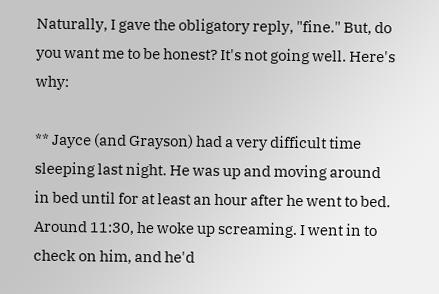Naturally, I gave the obligatory reply, "fine." But, do you want me to be honest? It's not going well. Here's why:

** Jayce (and Grayson) had a very difficult time sleeping last night. He was up and moving around in bed until for at least an hour after he went to bed. Around 11:30, he woke up screaming. I went in to check on him, and he'd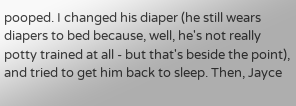pooped. I changed his diaper (he still wears diapers to bed because, well, he's not really potty trained at all - but that's beside the point), and tried to get him back to sleep. Then, Jayce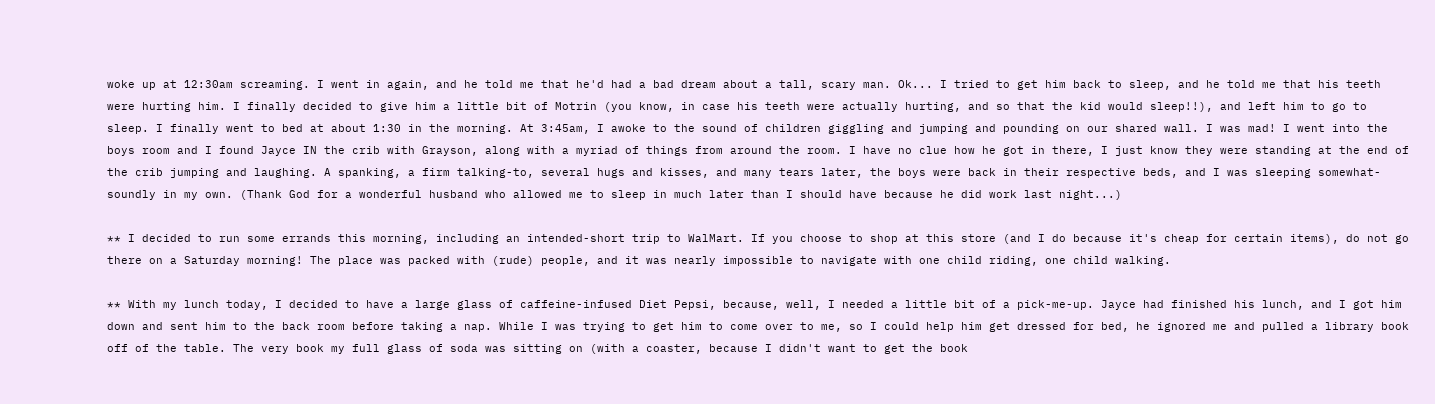woke up at 12:30am screaming. I went in again, and he told me that he'd had a bad dream about a tall, scary man. Ok... I tried to get him back to sleep, and he told me that his teeth were hurting him. I finally decided to give him a little bit of Motrin (you know, in case his teeth were actually hurting, and so that the kid would sleep!!), and left him to go to sleep. I finally went to bed at about 1:30 in the morning. At 3:45am, I awoke to the sound of children giggling and jumping and pounding on our shared wall. I was mad! I went into the boys room and I found Jayce IN the crib with Grayson, along with a myriad of things from around the room. I have no clue how he got in there, I just know they were standing at the end of the crib jumping and laughing. A spanking, a firm talking-to, several hugs and kisses, and many tears later, the boys were back in their respective beds, and I was sleeping somewhat-soundly in my own. (Thank God for a wonderful husband who allowed me to sleep in much later than I should have because he did work last night...)

** I decided to run some errands this morning, including an intended-short trip to WalMart. If you choose to shop at this store (and I do because it's cheap for certain items), do not go there on a Saturday morning! The place was packed with (rude) people, and it was nearly impossible to navigate with one child riding, one child walking.

** With my lunch today, I decided to have a large glass of caffeine-infused Diet Pepsi, because, well, I needed a little bit of a pick-me-up. Jayce had finished his lunch, and I got him down and sent him to the back room before taking a nap. While I was trying to get him to come over to me, so I could help him get dressed for bed, he ignored me and pulled a library book off of the table. The very book my full glass of soda was sitting on (with a coaster, because I didn't want to get the book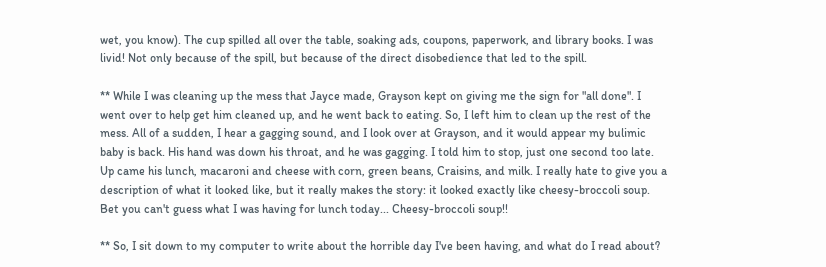wet, you know). The cup spilled all over the table, soaking ads, coupons, paperwork, and library books. I was livid! Not only because of the spill, but because of the direct disobedience that led to the spill.

** While I was cleaning up the mess that Jayce made, Grayson kept on giving me the sign for "all done". I went over to help get him cleaned up, and he went back to eating. So, I left him to clean up the rest of the mess. All of a sudden, I hear a gagging sound, and I look over at Grayson, and it would appear my bulimic baby is back. His hand was down his throat, and he was gagging. I told him to stop, just one second too late. Up came his lunch, macaroni and cheese with corn, green beans, Craisins, and milk. I really hate to give you a description of what it looked like, but it really makes the story: it looked exactly like cheesy-broccoli soup. Bet you can't guess what I was having for lunch today... Cheesy-broccoli soup!!

** So, I sit down to my computer to write about the horrible day I've been having, and what do I read about?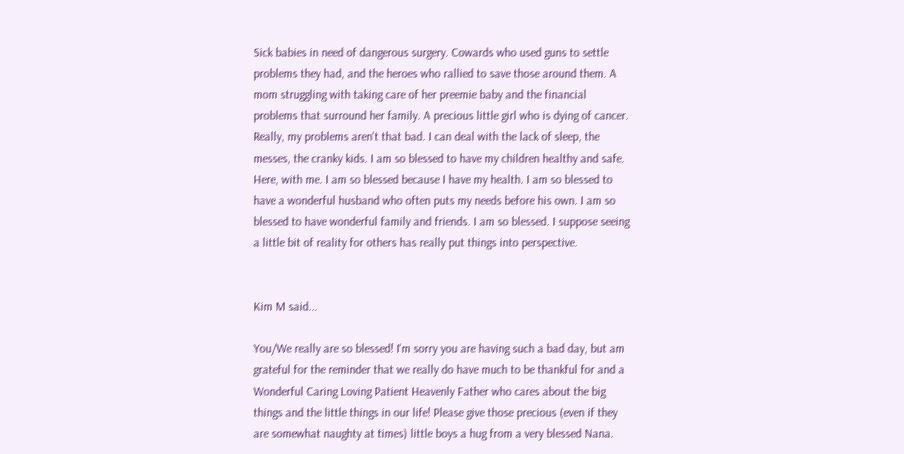Sick babies in need of dangerous surgery. Cowards who used guns to settle problems they had, and the heroes who rallied to save those around them. A mom struggling with taking care of her preemie baby and the financial problems that surround her family. A precious little girl who is dying of cancer.
Really, my problems aren't that bad. I can deal with the lack of sleep, the messes, the cranky kids. I am so blessed to have my children healthy and safe. Here, with me. I am so blessed because I have my health. I am so blessed to have a wonderful husband who often puts my needs before his own. I am so blessed to have wonderful family and friends. I am so blessed. I suppose seeing a little bit of reality for others has really put things into perspective.


Kim M said...

You/We really are so blessed! I'm sorry you are having such a bad day, but am grateful for the reminder that we really do have much to be thankful for and a Wonderful Caring Loving Patient Heavenly Father who cares about the big things and the little things in our life! Please give those precious (even if they are somewhat naughty at times) little boys a hug from a very blessed Nana.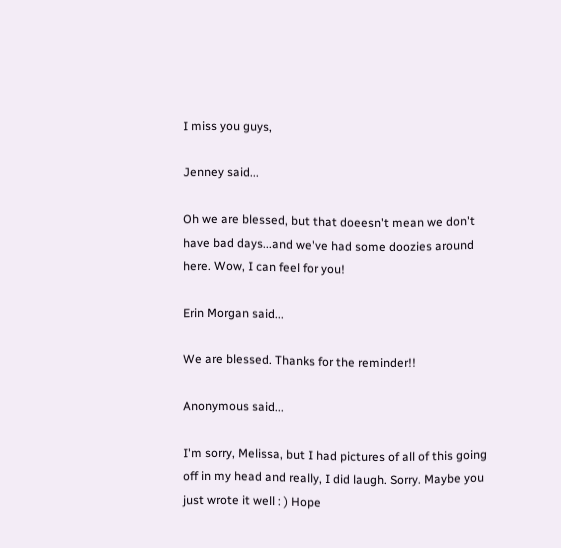I miss you guys,

Jenney said...

Oh we are blessed, but that doeesn't mean we don't have bad days...and we've had some doozies around here. Wow, I can feel for you!

Erin Morgan said...

We are blessed. Thanks for the reminder!!

Anonymous said...

I'm sorry, Melissa, but I had pictures of all of this going off in my head and really, I did laugh. Sorry. Maybe you just wrote it well : ) Hope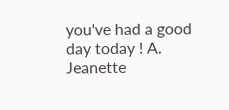you've had a good day today ! A. Jeanette